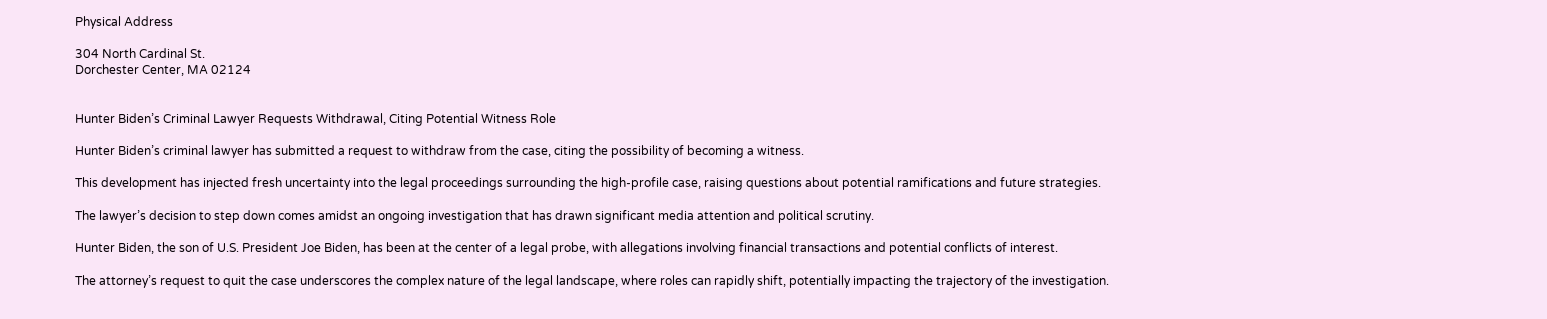Physical Address

304 North Cardinal St.
Dorchester Center, MA 02124


Hunter Biden’s Criminal Lawyer Requests Withdrawal, Citing Potential Witness Role

Hunter Biden’s criminal lawyer has submitted a request to withdraw from the case, citing the possibility of becoming a witness.

This development has injected fresh uncertainty into the legal proceedings surrounding the high-profile case, raising questions about potential ramifications and future strategies.

The lawyer’s decision to step down comes amidst an ongoing investigation that has drawn significant media attention and political scrutiny.

Hunter Biden, the son of U.S. President Joe Biden, has been at the center of a legal probe, with allegations involving financial transactions and potential conflicts of interest.

The attorney’s request to quit the case underscores the complex nature of the legal landscape, where roles can rapidly shift, potentially impacting the trajectory of the investigation.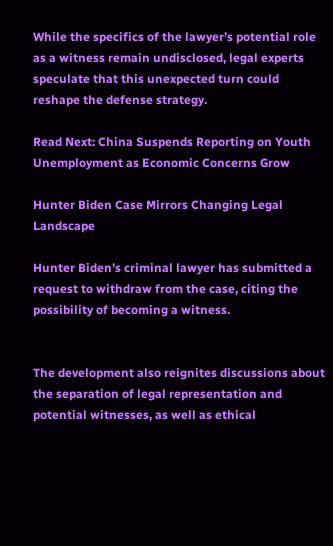While the specifics of the lawyer’s potential role as a witness remain undisclosed, legal experts speculate that this unexpected turn could reshape the defense strategy.

Read Next: China Suspends Reporting on Youth Unemployment as Economic Concerns Grow

Hunter Biden Case Mirrors Changing Legal Landscape

Hunter Biden’s criminal lawyer has submitted a request to withdraw from the case, citing the possibility of becoming a witness.


The development also reignites discussions about the separation of legal representation and potential witnesses, as well as ethical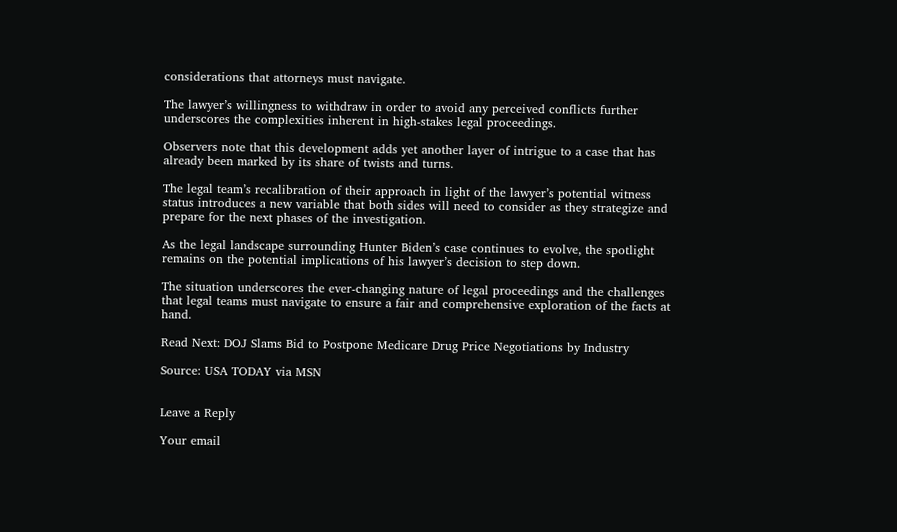considerations that attorneys must navigate.

The lawyer’s willingness to withdraw in order to avoid any perceived conflicts further underscores the complexities inherent in high-stakes legal proceedings.

Observers note that this development adds yet another layer of intrigue to a case that has already been marked by its share of twists and turns.

The legal team’s recalibration of their approach in light of the lawyer’s potential witness status introduces a new variable that both sides will need to consider as they strategize and prepare for the next phases of the investigation.

As the legal landscape surrounding Hunter Biden’s case continues to evolve, the spotlight remains on the potential implications of his lawyer’s decision to step down.

The situation underscores the ever-changing nature of legal proceedings and the challenges that legal teams must navigate to ensure a fair and comprehensive exploration of the facts at hand.

Read Next: DOJ Slams Bid to Postpone Medicare Drug Price Negotiations by Industry

Source: USA TODAY via MSN


Leave a Reply

Your email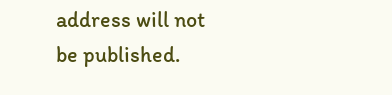address will not be published.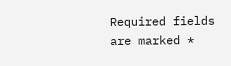Required fields are marked *